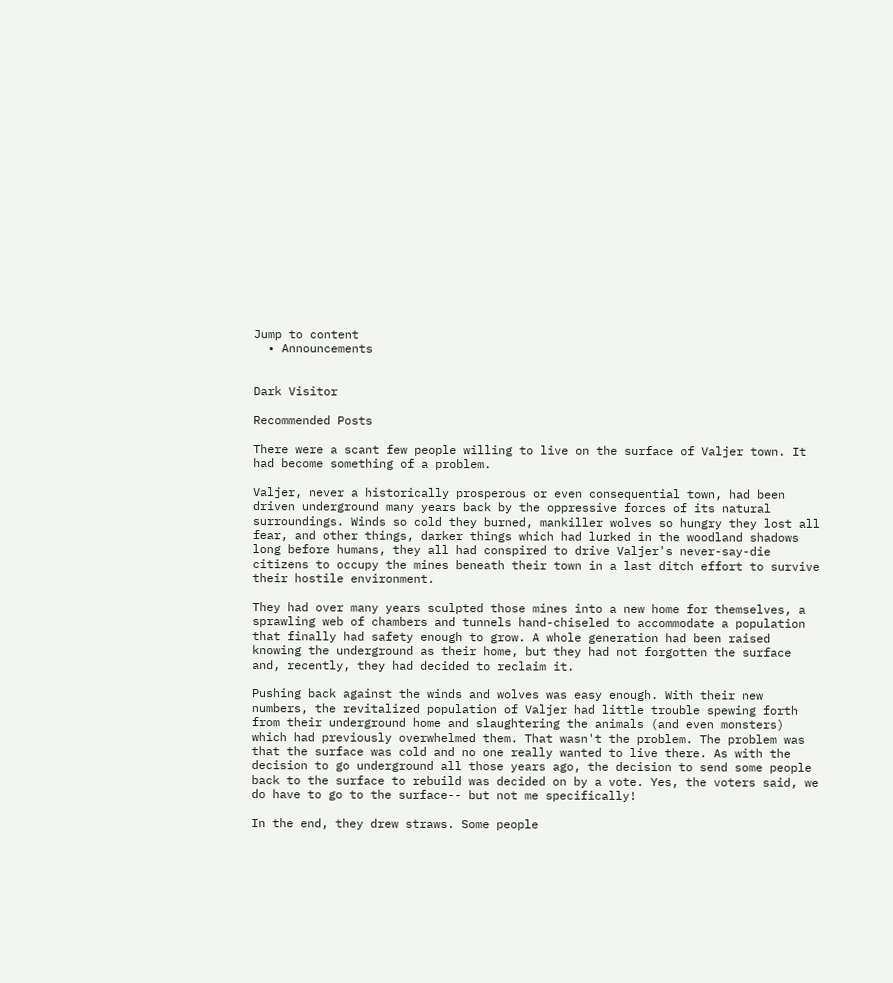Jump to content
  • Announcements


Dark Visitor

Recommended Posts

There were a scant few people willing to live on the surface of Valjer town. It had become something of a problem.

Valjer, never a historically prosperous or even consequential town, had been driven underground many years back by the oppressive forces of its natural surroundings. Winds so cold they burned, mankiller wolves so hungry they lost all fear, and other things, darker things which had lurked in the woodland shadows long before humans, they all had conspired to drive Valjer's never-say-die citizens to occupy the mines beneath their town in a last ditch effort to survive their hostile environment.

They had over many years sculpted those mines into a new home for themselves, a sprawling web of chambers and tunnels hand-chiseled to accommodate a population that finally had safety enough to grow. A whole generation had been raised knowing the underground as their home, but they had not forgotten the surface and, recently, they had decided to reclaim it.

Pushing back against the winds and wolves was easy enough. With their new numbers, the revitalized population of Valjer had little trouble spewing forth from their underground home and slaughtering the animals (and even monsters) which had previously overwhelmed them. That wasn't the problem. The problem was that the surface was cold and no one really wanted to live there. As with the decision to go underground all those years ago, the decision to send some people back to the surface to rebuild was decided on by a vote. Yes, the voters said, we do have to go to the surface-- but not me specifically!

In the end, they drew straws. Some people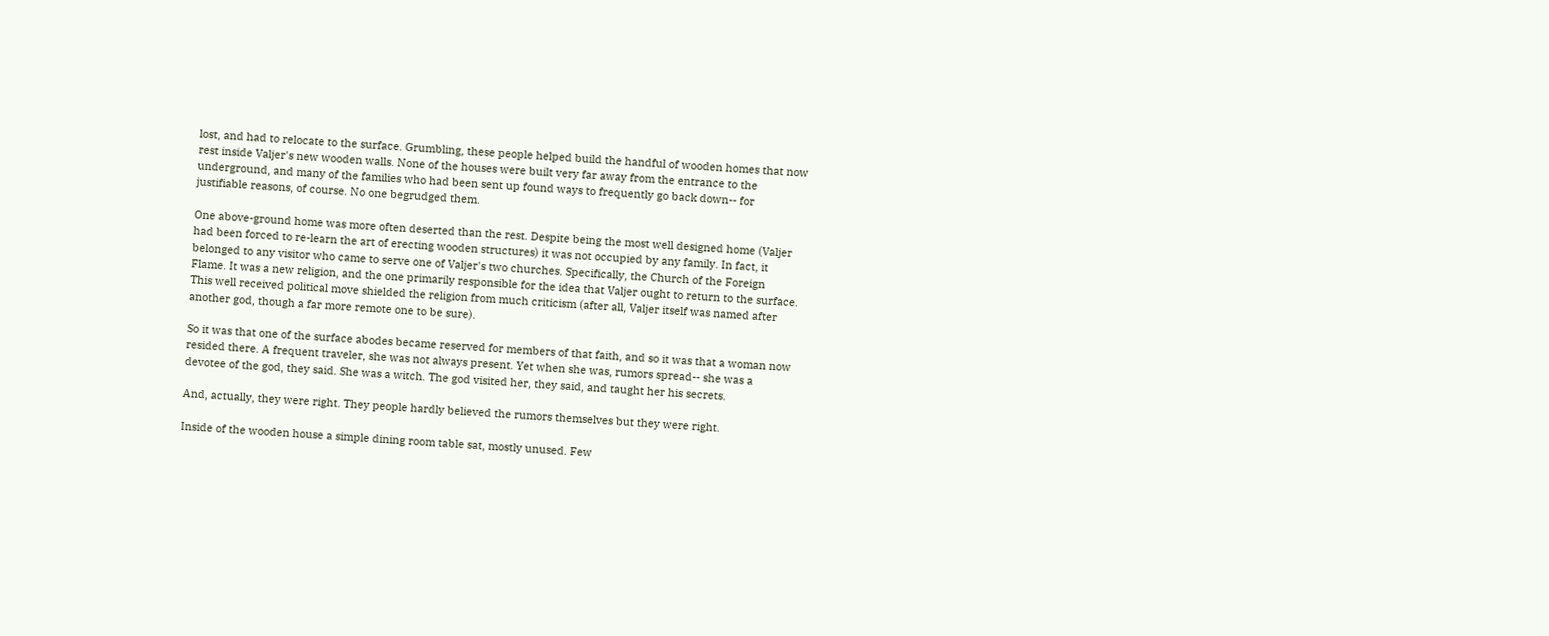lost, and had to relocate to the surface. Grumbling, these people helped build the handful of wooden homes that now rest inside Valjer's new wooden walls. None of the houses were built very far away from the entrance to the underground, and many of the families who had been sent up found ways to frequently go back down-- for justifiable reasons, of course. No one begrudged them.

One above-ground home was more often deserted than the rest. Despite being the most well designed home (Valjer had been forced to re-learn the art of erecting wooden structures) it was not occupied by any family. In fact, it belonged to any visitor who came to serve one of Valjer's two churches. Specifically, the Church of the Foreign Flame. It was a new religion, and the one primarily responsible for the idea that Valjer ought to return to the surface. This well received political move shielded the religion from much criticism (after all, Valjer itself was named after another god, though a far more remote one to be sure).

So it was that one of the surface abodes became reserved for members of that faith, and so it was that a woman now resided there. A frequent traveler, she was not always present. Yet when she was, rumors spread-- she was a devotee of the god, they said. She was a witch. The god visited her, they said, and taught her his secrets.

And, actually, they were right. They people hardly believed the rumors themselves but they were right.

Inside of the wooden house a simple dining room table sat, mostly unused. Few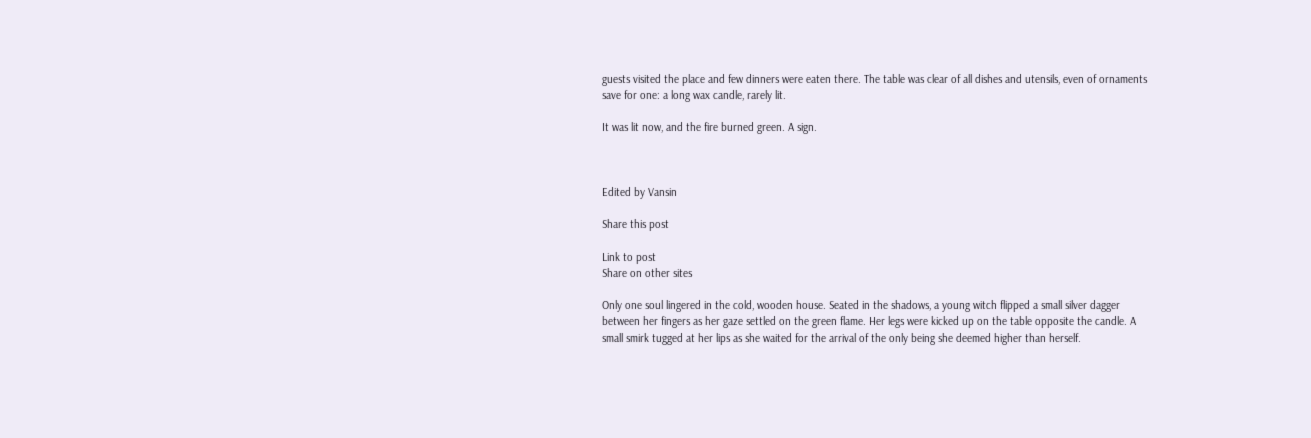guests visited the place and few dinners were eaten there. The table was clear of all dishes and utensils, even of ornaments save for one: a long wax candle, rarely lit.

It was lit now, and the fire burned green. A sign.



Edited by Vansin

Share this post

Link to post
Share on other sites

Only one soul lingered in the cold, wooden house. Seated in the shadows, a young witch flipped a small silver dagger between her fingers as her gaze settled on the green flame. Her legs were kicked up on the table opposite the candle. A small smirk tugged at her lips as she waited for the arrival of the only being she deemed higher than herself.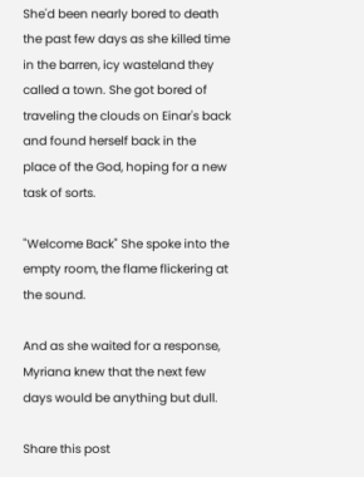She'd been nearly bored to death the past few days as she killed time in the barren, icy wasteland they called a town. She got bored of traveling the clouds on Einar's back and found herself back in the place of the God, hoping for a new task of sorts.

"Welcome Back" She spoke into the empty room, the flame flickering at the sound.

And as she waited for a response, Myriana knew that the next few days would be anything but dull.

Share this post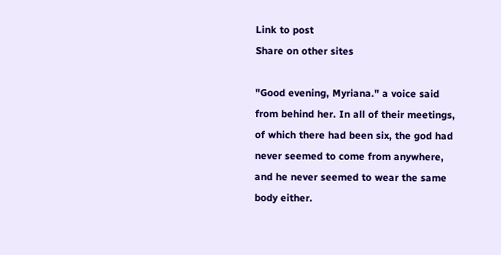Link to post
Share on other sites

"Good evening, Myriana." a voice said from behind her. In all of their meetings, of which there had been six, the god had never seemed to come from anywhere, and he never seemed to wear the same body either.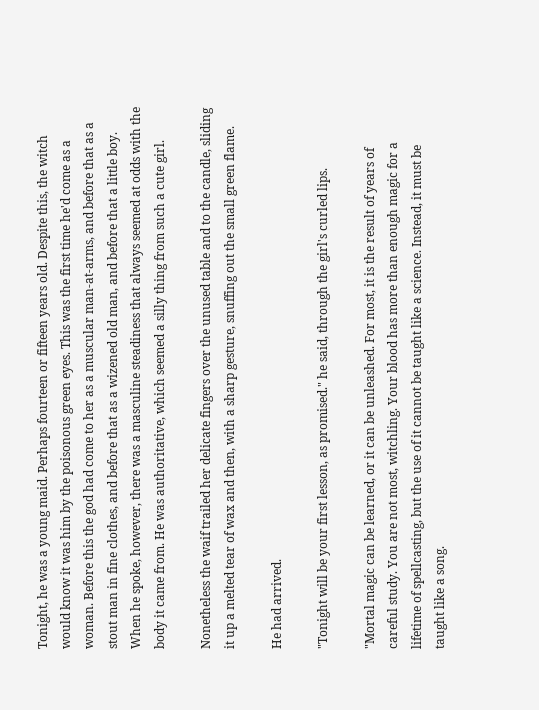Tonight, he was a young maid. Perhaps fourteen or fifteen years old. Despite this, the witch would know it was him by the poisonous green eyes. This was the first time he'd come as a woman. Before this the god had come to her as a muscular man-at-arms, and before that as a stout man in fine clothes, and before that as a wizened old man, and before that a little boy. When he spoke, however, there was a masculine steadiness that always seemed at odds with the body it came from. He was authoritative, which seemed a silly thing from such a cute girl.

Nonetheless the waif trailed her delicate fingers over the unused table and to the candle, sliding it up a melted tear of wax and then, with a sharp gesture, snuffing out the small green flame.

He had arrived.

"Tonight will be your first lesson, as promised." he said, through the girl's curled lips.

"Mortal magic can be learned, or it can be unleashed. For most, it is the result of years of careful study. You are not most, witchling. Your blood has more than enough magic for a lifetime of spellcasting, but the use of it cannot be taught like a science. Instead, it must be taught like a song.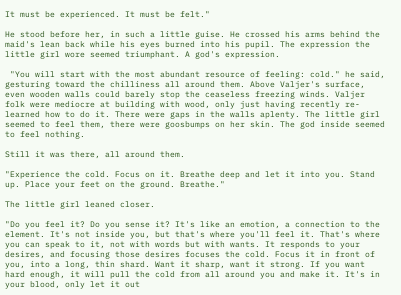It must be experienced. It must be felt."

He stood before her, in such a little guise. He crossed his arms behind the maid's lean back while his eyes burned into his pupil. The expression the little girl wore seemed triumphant. A god's expression.

 "You will start with the most abundant resource of feeling: cold." he said, gesturing toward the chilliness all around them. Above Valjer's surface, even wooden walls could barely stop the ceaseless freezing winds. Valjer folk were mediocre at building with wood, only just having recently re-learned how to do it. There were gaps in the walls aplenty. The little girl seemed to feel them, there were goosbumps on her skin. The god inside seemed to feel nothing.

Still it was there, all around them.

"Experience the cold. Focus on it. Breathe deep and let it into you. Stand up. Place your feet on the ground. Breathe."

The little girl leaned closer.

"Do you feel it? Do you sense it? It's like an emotion, a connection to the element. It's not inside you, but that's where you'll feel it. That's where you can speak to it, not with words but with wants. It responds to your desires, and focusing those desires focuses the cold. Focus it in front of you, into a long, thin shard. Want it sharp, want it strong. If you want hard enough, it will pull the cold from all around you and make it. It's in your blood, only let it out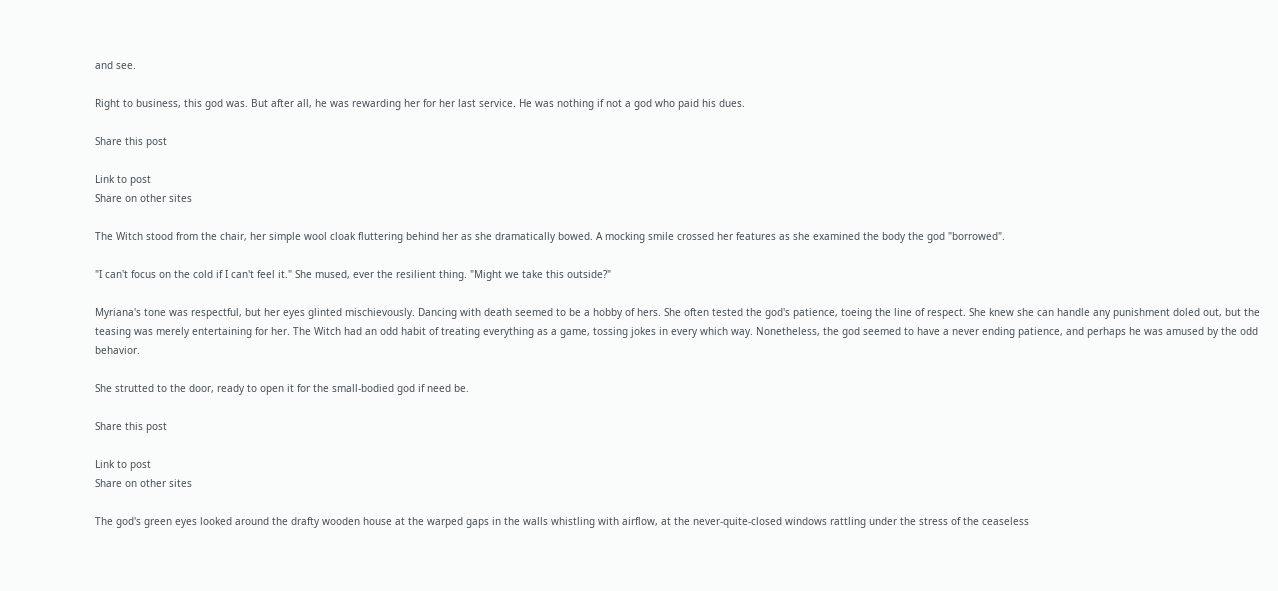and see.

Right to business, this god was. But after all, he was rewarding her for her last service. He was nothing if not a god who paid his dues.

Share this post

Link to post
Share on other sites

The Witch stood from the chair, her simple wool cloak fluttering behind her as she dramatically bowed. A mocking smile crossed her features as she examined the body the god "borrowed".

"I can't focus on the cold if I can't feel it." She mused, ever the resilient thing. "Might we take this outside?"

Myriana's tone was respectful, but her eyes glinted mischievously. Dancing with death seemed to be a hobby of hers. She often tested the god's patience, toeing the line of respect. She knew she can handle any punishment doled out, but the teasing was merely entertaining for her. The Witch had an odd habit of treating everything as a game, tossing jokes in every which way. Nonetheless, the god seemed to have a never ending patience, and perhaps he was amused by the odd behavior.

She strutted to the door, ready to open it for the small-bodied god if need be.

Share this post

Link to post
Share on other sites

The god's green eyes looked around the drafty wooden house at the warped gaps in the walls whistling with airflow, at the never-quite-closed windows rattling under the stress of the ceaseless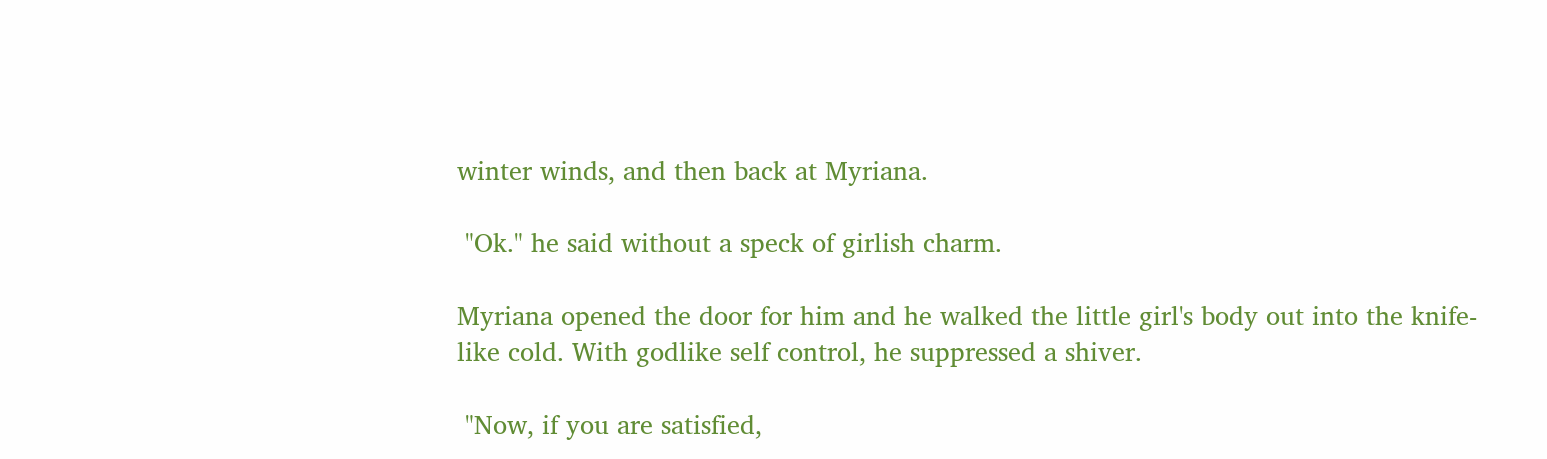winter winds, and then back at Myriana.

 "Ok." he said without a speck of girlish charm.

Myriana opened the door for him and he walked the little girl's body out into the knife-like cold. With godlike self control, he suppressed a shiver.

 "Now, if you are satisfied,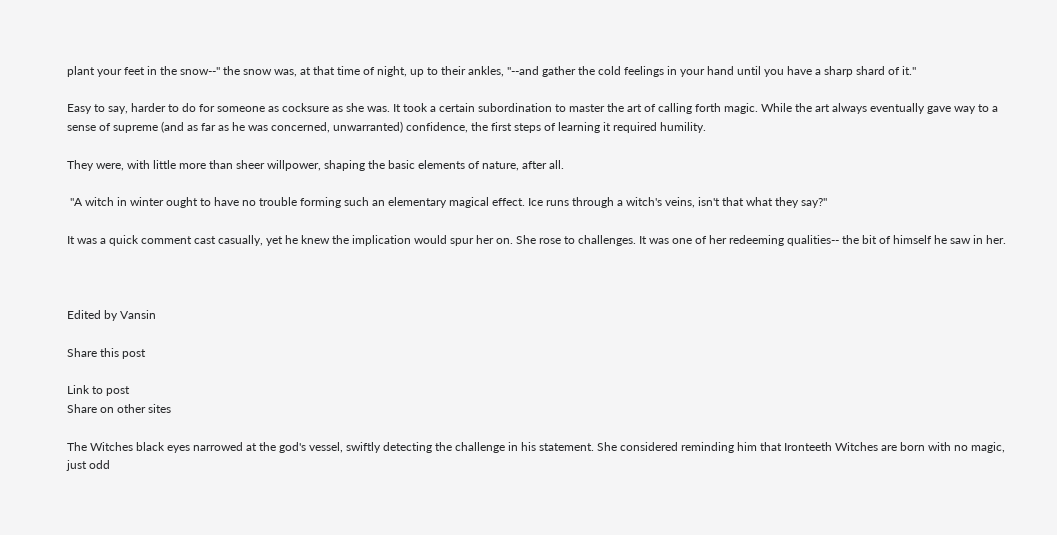plant your feet in the snow--" the snow was, at that time of night, up to their ankles, "--and gather the cold feelings in your hand until you have a sharp shard of it."

Easy to say, harder to do for someone as cocksure as she was. It took a certain subordination to master the art of calling forth magic. While the art always eventually gave way to a sense of supreme (and as far as he was concerned, unwarranted) confidence, the first steps of learning it required humility.

They were, with little more than sheer willpower, shaping the basic elements of nature, after all.

 "A witch in winter ought to have no trouble forming such an elementary magical effect. Ice runs through a witch's veins, isn't that what they say?"

It was a quick comment cast casually, yet he knew the implication would spur her on. She rose to challenges. It was one of her redeeming qualities-- the bit of himself he saw in her.



Edited by Vansin

Share this post

Link to post
Share on other sites

The Witches black eyes narrowed at the god's vessel, swiftly detecting the challenge in his statement. She considered reminding him that Ironteeth Witches are born with no magic, just odd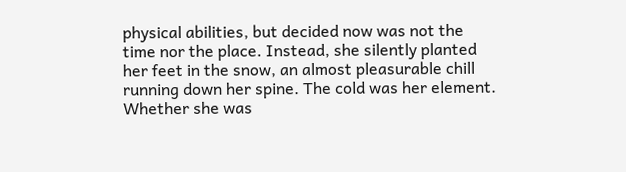physical abilities, but decided now was not the time nor the place. Instead, she silently planted her feet in the snow, an almost pleasurable chill running down her spine. The cold was her element. Whether she was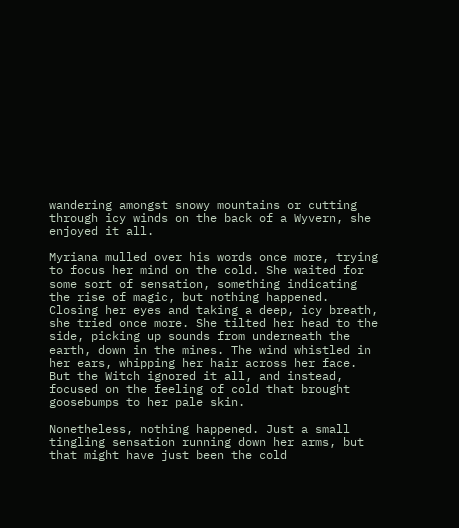wandering amongst snowy mountains or cutting through icy winds on the back of a Wyvern, she enjoyed it all.

Myriana mulled over his words once more, trying to focus her mind on the cold. She waited for some sort of sensation, something indicating the rise of magic, but nothing happened. Closing her eyes and taking a deep, icy breath, she tried once more. She tilted her head to the side, picking up sounds from underneath the earth, down in the mines. The wind whistled in her ears, whipping her hair across her face. But the Witch ignored it all, and instead, focused on the feeling of cold that brought goosebumps to her pale skin.

Nonetheless, nothing happened. Just a small tingling sensation running down her arms, but that might have just been the cold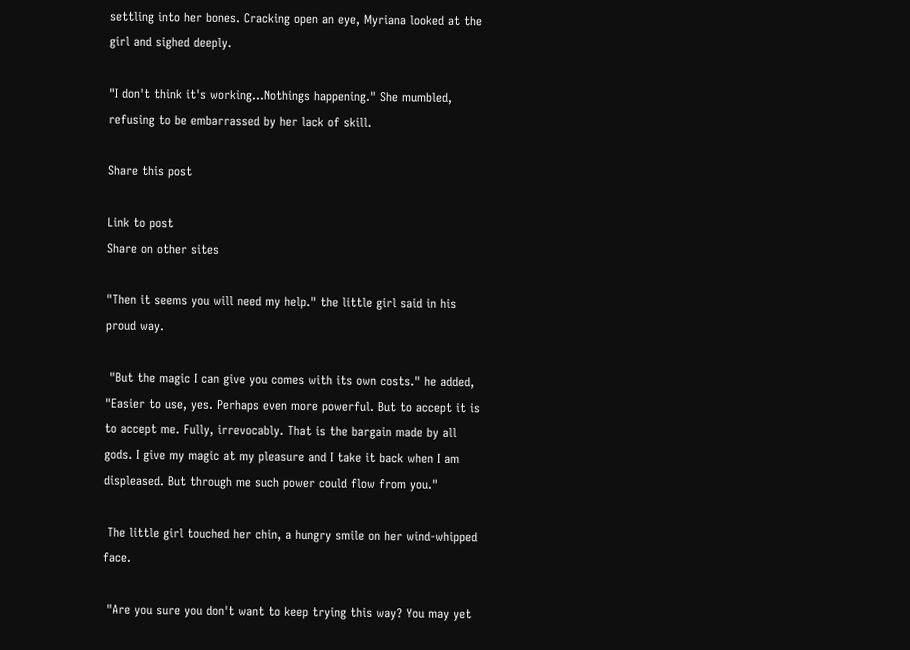settling into her bones. Cracking open an eye, Myriana looked at the girl and sighed deeply.

"I don't think it's working...Nothings happening." She mumbled, refusing to be embarrassed by her lack of skill.

Share this post

Link to post
Share on other sites

"Then it seems you will need my help." the little girl said in his proud way.

 "But the magic I can give you comes with its own costs." he added, "Easier to use, yes. Perhaps even more powerful. But to accept it is to accept me. Fully, irrevocably. That is the bargain made by all gods. I give my magic at my pleasure and I take it back when I am displeased. But through me such power could flow from you."

 The little girl touched her chin, a hungry smile on her wind-whipped face.

 "Are you sure you don't want to keep trying this way? You may yet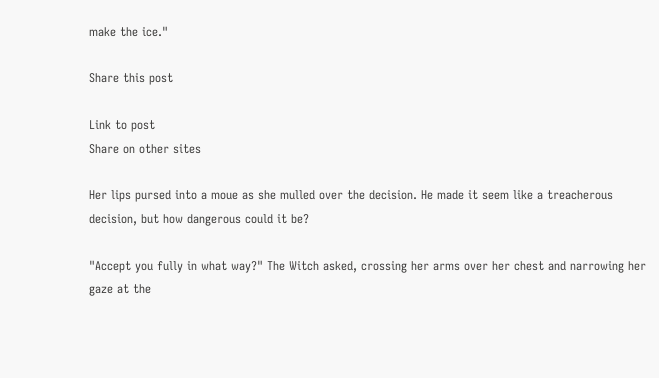make the ice."

Share this post

Link to post
Share on other sites

Her lips pursed into a moue as she mulled over the decision. He made it seem like a treacherous decision, but how dangerous could it be?

"Accept you fully in what way?" The Witch asked, crossing her arms over her chest and narrowing her gaze at the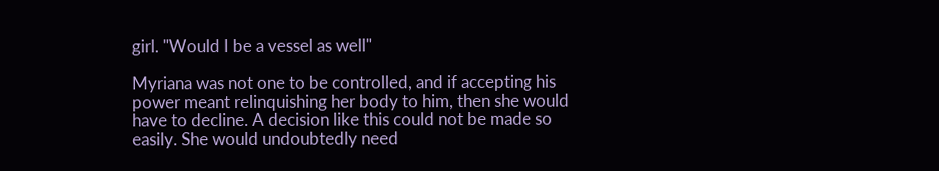girl. "Would I be a vessel as well"

Myriana was not one to be controlled, and if accepting his power meant relinquishing her body to him, then she would have to decline. A decision like this could not be made so easily. She would undoubtedly need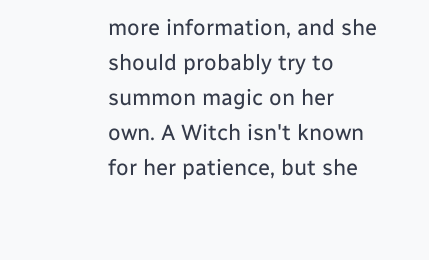more information, and she should probably try to summon magic on her own. A Witch isn't known for her patience, but she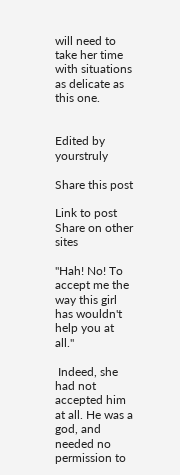will need to take her time with situations as delicate as this one.


Edited by yourstruly

Share this post

Link to post
Share on other sites

"Hah! No! To accept me the way this girl has wouldn't help you at all."

 Indeed, she had not accepted him at all. He was a god, and needed no permission to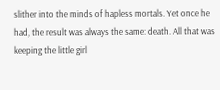slither into the minds of hapless mortals. Yet once he had, the result was always the same: death. All that was keeping the little girl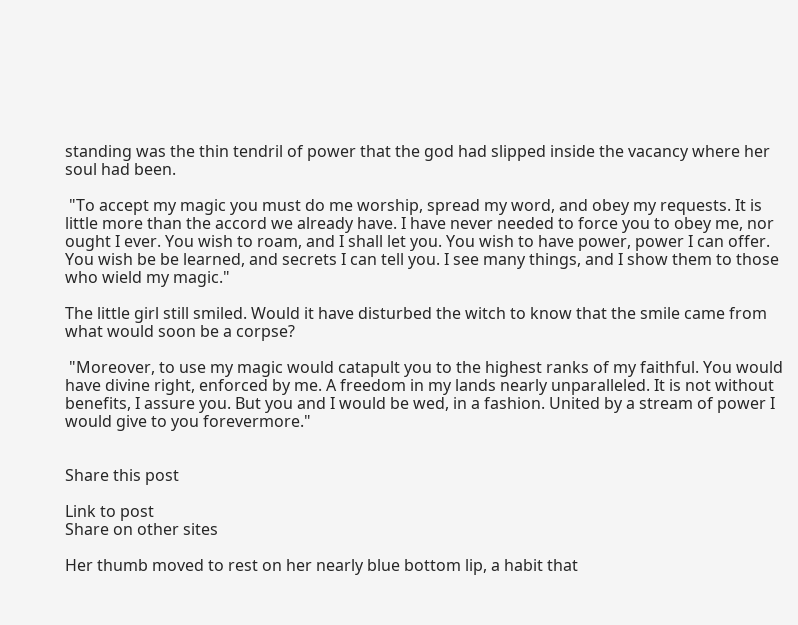standing was the thin tendril of power that the god had slipped inside the vacancy where her soul had been.

 "To accept my magic you must do me worship, spread my word, and obey my requests. It is little more than the accord we already have. I have never needed to force you to obey me, nor ought I ever. You wish to roam, and I shall let you. You wish to have power, power I can offer. You wish be be learned, and secrets I can tell you. I see many things, and I show them to those who wield my magic."

The little girl still smiled. Would it have disturbed the witch to know that the smile came from what would soon be a corpse?

 "Moreover, to use my magic would catapult you to the highest ranks of my faithful. You would have divine right, enforced by me. A freedom in my lands nearly unparalleled. It is not without benefits, I assure you. But you and I would be wed, in a fashion. United by a stream of power I would give to you forevermore."


Share this post

Link to post
Share on other sites

Her thumb moved to rest on her nearly blue bottom lip, a habit that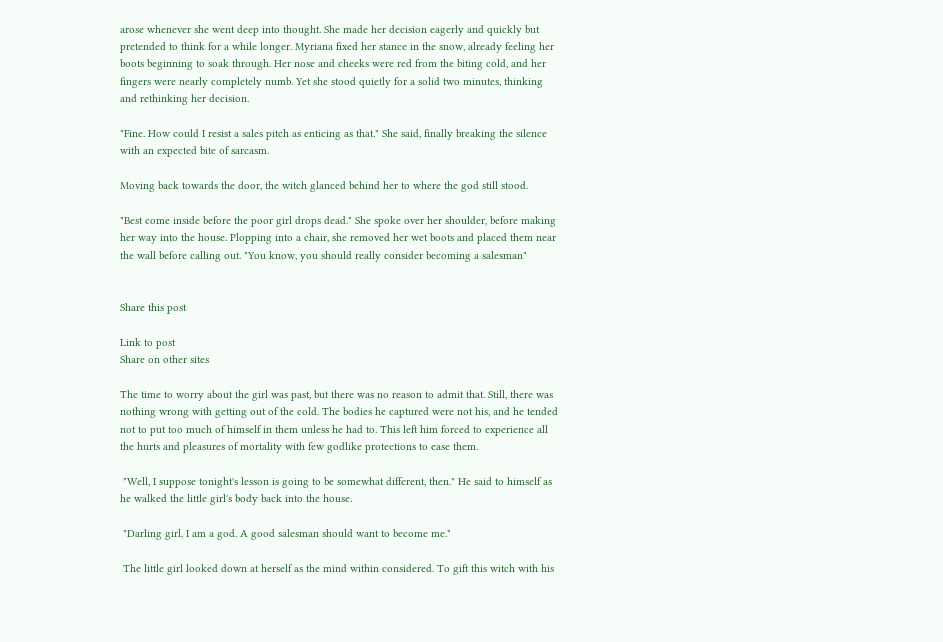arose whenever she went deep into thought. She made her decision eagerly and quickly but pretended to think for a while longer. Myriana fixed her stance in the snow, already feeling her boots beginning to soak through. Her nose and cheeks were red from the biting cold, and her fingers were nearly completely numb. Yet she stood quietly for a solid two minutes, thinking and rethinking her decision.

"Fine. How could I resist a sales pitch as enticing as that." She said, finally breaking the silence with an expected bite of sarcasm.

Moving back towards the door, the witch glanced behind her to where the god still stood.

"Best come inside before the poor girl drops dead." She spoke over her shoulder, before making her way into the house. Plopping into a chair, she removed her wet boots and placed them near the wall before calling out. "You know, you should really consider becoming a salesman"


Share this post

Link to post
Share on other sites

The time to worry about the girl was past, but there was no reason to admit that. Still, there was nothing wrong with getting out of the cold. The bodies he captured were not his, and he tended not to put too much of himself in them unless he had to. This left him forced to experience all the hurts and pleasures of mortality with few godlike protections to ease them.

 "Well, I suppose tonight's lesson is going to be somewhat different, then." He said to himself as he walked the little girl's body back into the house.

 "Darling girl, I am a god. A good salesman should want to become me."

 The little girl looked down at herself as the mind within considered. To gift this witch with his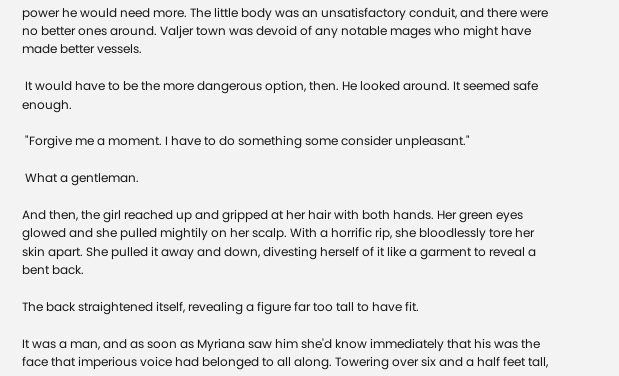power he would need more. The little body was an unsatisfactory conduit, and there were no better ones around. Valjer town was devoid of any notable mages who might have made better vessels.

 It would have to be the more dangerous option, then. He looked around. It seemed safe enough.

 "Forgive me a moment. I have to do something some consider unpleasant."

 What a gentleman.

And then, the girl reached up and gripped at her hair with both hands. Her green eyes glowed and she pulled mightily on her scalp. With a horrific rip, she bloodlessly tore her skin apart. She pulled it away and down, divesting herself of it like a garment to reveal a bent back.

The back straightened itself, revealing a figure far too tall to have fit.

It was a man, and as soon as Myriana saw him she'd know immediately that his was the face that imperious voice had belonged to all along. Towering over six and a half feet tall,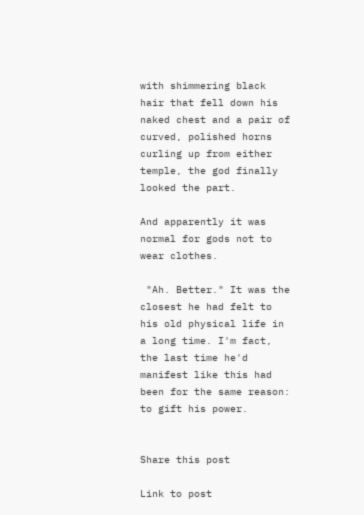with shimmering black hair that fell down his naked chest and a pair of curved, polished horns curling up from either temple, the god finally looked the part.

And apparently it was normal for gods not to wear clothes.

 "Ah. Better." It was the closest he had felt to his old physical life in a long time. I'm fact, the last time he'd manifest like this had been for the same reason: to gift his power.


Share this post

Link to post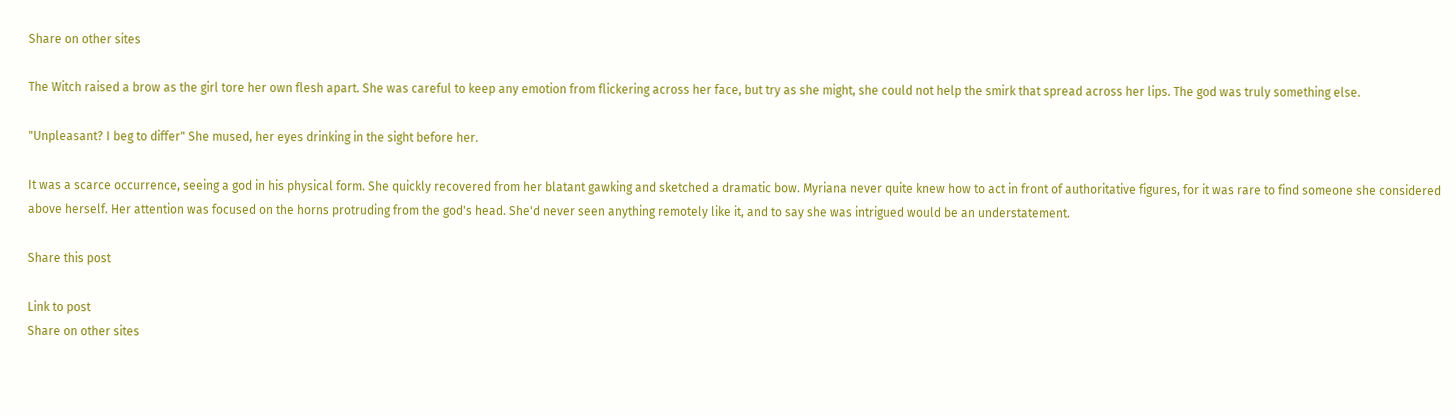Share on other sites

The Witch raised a brow as the girl tore her own flesh apart. She was careful to keep any emotion from flickering across her face, but try as she might, she could not help the smirk that spread across her lips. The god was truly something else.

"Unpleasant? I beg to differ" She mused, her eyes drinking in the sight before her.

It was a scarce occurrence, seeing a god in his physical form. She quickly recovered from her blatant gawking and sketched a dramatic bow. Myriana never quite knew how to act in front of authoritative figures, for it was rare to find someone she considered above herself. Her attention was focused on the horns protruding from the god's head. She'd never seen anything remotely like it, and to say she was intrigued would be an understatement.

Share this post

Link to post
Share on other sites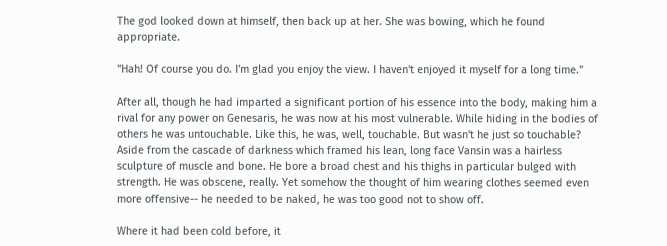The god looked down at himself, then back up at her. She was bowing, which he found appropriate.

"Hah! Of course you do. I'm glad you enjoy the view. I haven't enjoyed it myself for a long time."

After all, though he had imparted a significant portion of his essence into the body, making him a rival for any power on Genesaris, he was now at his most vulnerable. While hiding in the bodies of others he was untouchable. Like this, he was, well, touchable. But wasn't he just so touchable? Aside from the cascade of darkness which framed his lean, long face Vansin was a hairless sculpture of muscle and bone. He bore a broad chest and his thighs in particular bulged with strength. He was obscene, really. Yet somehow the thought of him wearing clothes seemed even more offensive-- he needed to be naked, he was too good not to show off.

Where it had been cold before, it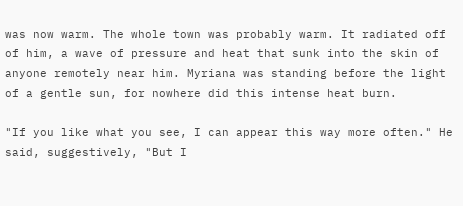was now warm. The whole town was probably warm. It radiated off of him, a wave of pressure and heat that sunk into the skin of anyone remotely near him. Myriana was standing before the light of a gentle sun, for nowhere did this intense heat burn.

"If you like what you see, I can appear this way more often." He said, suggestively, "But I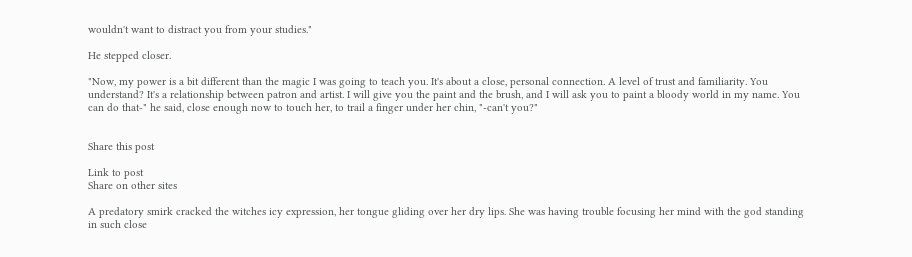wouldn't want to distract you from your studies."

He stepped closer.

"Now, my power is a bit different than the magic I was going to teach you. It's about a close, personal connection. A level of trust and familiarity. You understand? It's a relationship between patron and artist. I will give you the paint and the brush, and I will ask you to paint a bloody world in my name. You can do that-" he said, close enough now to touch her, to trail a finger under her chin, "-can't you?"


Share this post

Link to post
Share on other sites

A predatory smirk cracked the witches icy expression, her tongue gliding over her dry lips. She was having trouble focusing her mind with the god standing in such close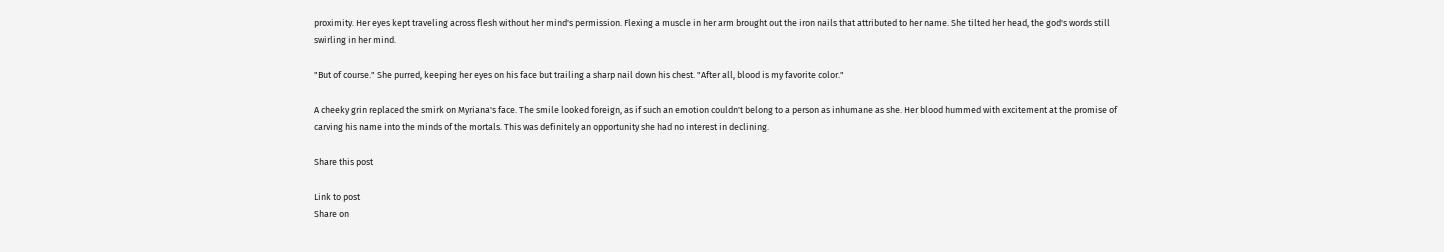proximity. Her eyes kept traveling across flesh without her mind's permission. Flexing a muscle in her arm brought out the iron nails that attributed to her name. She tilted her head, the god's words still swirling in her mind.

"But of course." She purred, keeping her eyes on his face but trailing a sharp nail down his chest. "After all, blood is my favorite color."

A cheeky grin replaced the smirk on Myriana's face. The smile looked foreign, as if such an emotion couldn't belong to a person as inhumane as she. Her blood hummed with excitement at the promise of carving his name into the minds of the mortals. This was definitely an opportunity she had no interest in declining.

Share this post

Link to post
Share on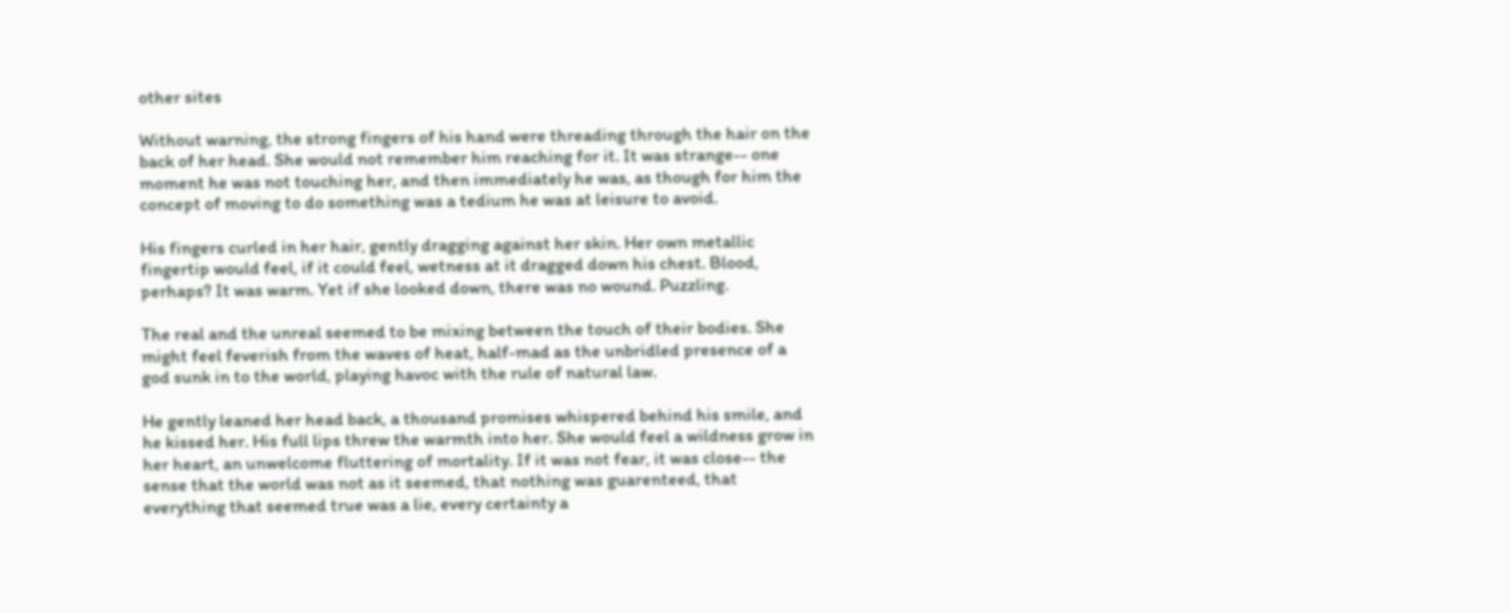other sites

Without warning, the strong fingers of his hand were threading through the hair on the back of her head. She would not remember him reaching for it. It was strange-- one moment he was not touching her, and then immediately he was, as though for him the concept of moving to do something was a tedium he was at leisure to avoid.

His fingers curled in her hair, gently dragging against her skin. Her own metallic fingertip would feel, if it could feel, wetness at it dragged down his chest. Blood, perhaps? It was warm. Yet if she looked down, there was no wound. Puzzling.

The real and the unreal seemed to be mixing between the touch of their bodies. She might feel feverish from the waves of heat, half-mad as the unbridled presence of a god sunk in to the world, playing havoc with the rule of natural law.

He gently leaned her head back, a thousand promises whispered behind his smile, and he kissed her. His full lips threw the warmth into her. She would feel a wildness grow in her heart, an unwelcome fluttering of mortality. If it was not fear, it was close-- the sense that the world was not as it seemed, that nothing was guarenteed, that everything that seemed true was a lie, every certainty a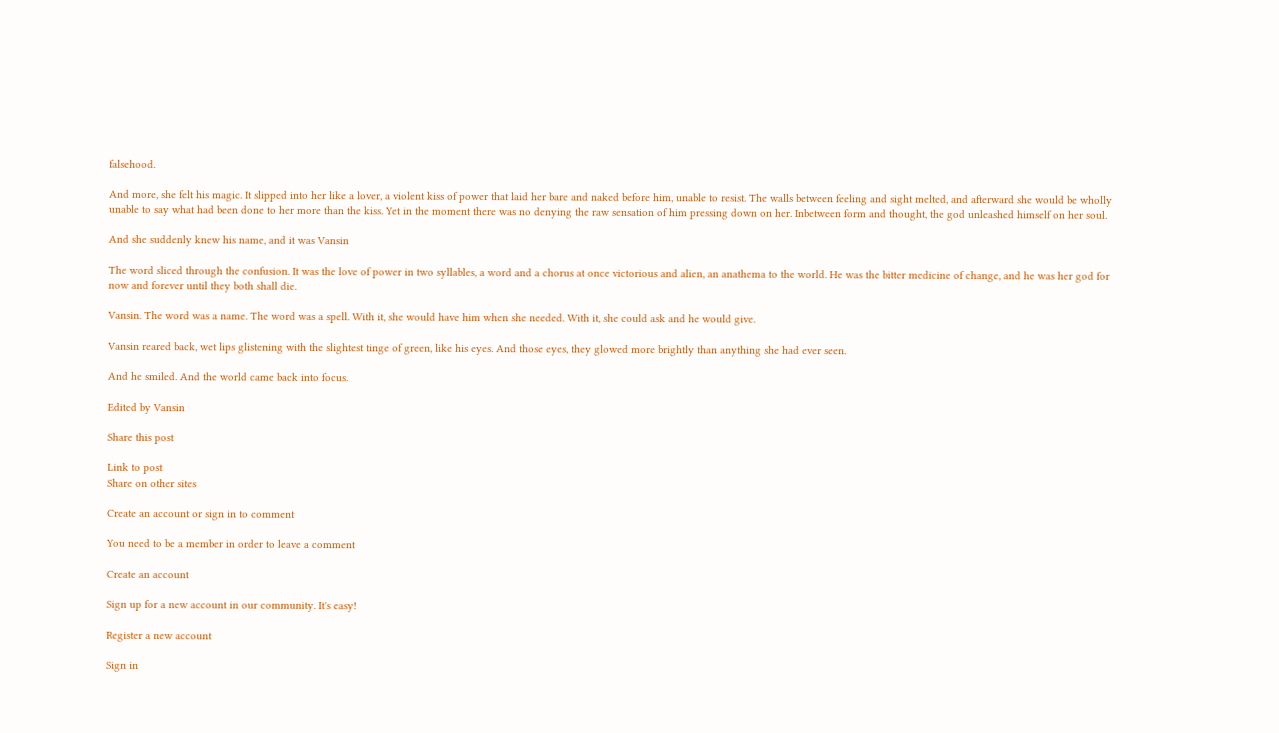falsehood.

And more, she felt his magic. It slipped into her like a lover, a violent kiss of power that laid her bare and naked before him, unable to resist. The walls between feeling and sight melted, and afterward she would be wholly unable to say what had been done to her more than the kiss. Yet in the moment there was no denying the raw sensation of him pressing down on her. Inbetween form and thought, the god unleashed himself on her soul.

And she suddenly knew his name, and it was Vansin

The word sliced through the confusion. It was the love of power in two syllables, a word and a chorus at once victorious and alien, an anathema to the world. He was the bitter medicine of change, and he was her god for now and forever until they both shall die.

Vansin. The word was a name. The word was a spell. With it, she would have him when she needed. With it, she could ask and he would give.

Vansin reared back, wet lips glistening with the slightest tinge of green, like his eyes. And those eyes, they glowed more brightly than anything she had ever seen.

And he smiled. And the world came back into focus.

Edited by Vansin

Share this post

Link to post
Share on other sites

Create an account or sign in to comment

You need to be a member in order to leave a comment

Create an account

Sign up for a new account in our community. It's easy!

Register a new account

Sign in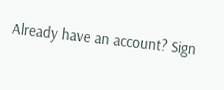Already have an account? Sign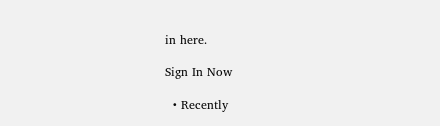in here.

Sign In Now

  • Recently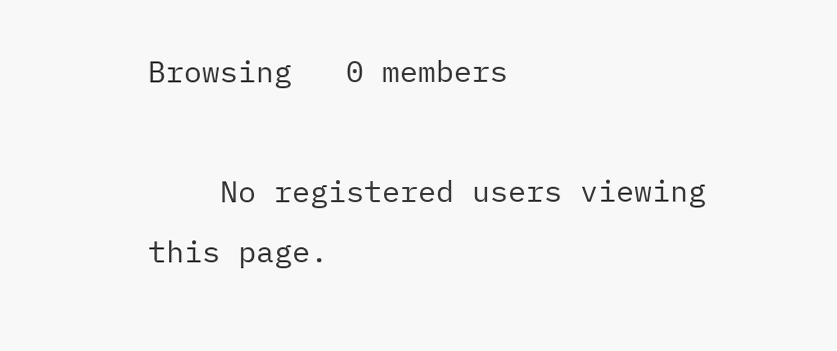Browsing   0 members

    No registered users viewing this page.